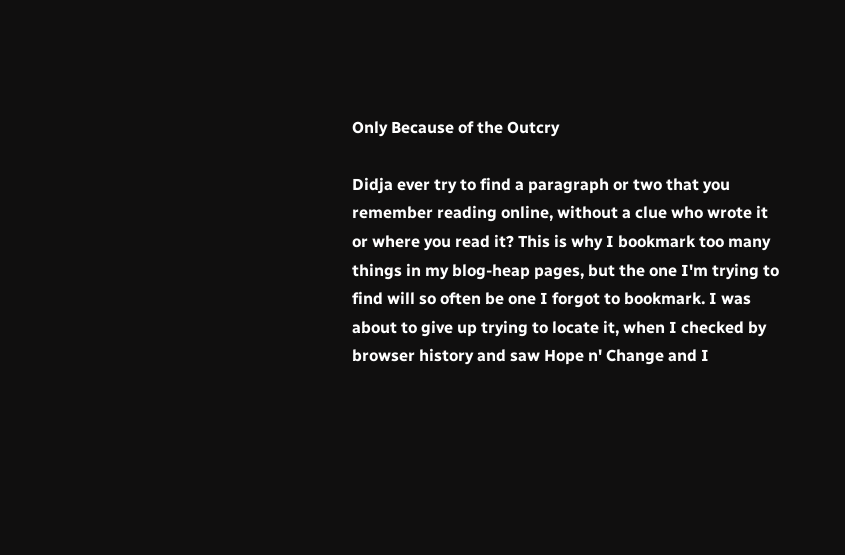Only Because of the Outcry

Didja ever try to find a paragraph or two that you remember reading online, without a clue who wrote it or where you read it? This is why I bookmark too many things in my blog-heap pages, but the one I'm trying to find will so often be one I forgot to bookmark. I was about to give up trying to locate it, when I checked by browser history and saw Hope n' Change and I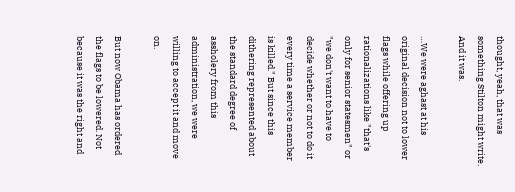thought, yeah, that was something Stilton might write. And it was.

…We were aghast at his original decision not to lower flags while offering up rationalizations like "that's only for senior statesmen" or "we don't want to have to decide whether or not to do it every time a service member is killed." But since this dithering represented about the standard degree of assholery from this administration, we were willing to accept it and move on.

But now Obama has ordered the flags to be lowered. Not because it was the right and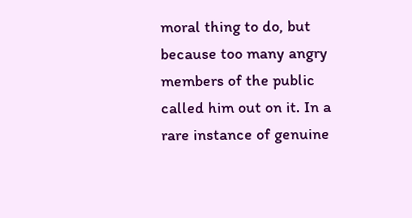moral thing to do, but because too many angry members of the public called him out on it. In a rare instance of genuine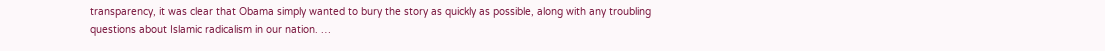transparency, it was clear that Obama simply wanted to bury the story as quickly as possible, along with any troubling questions about Islamic radicalism in our nation. …